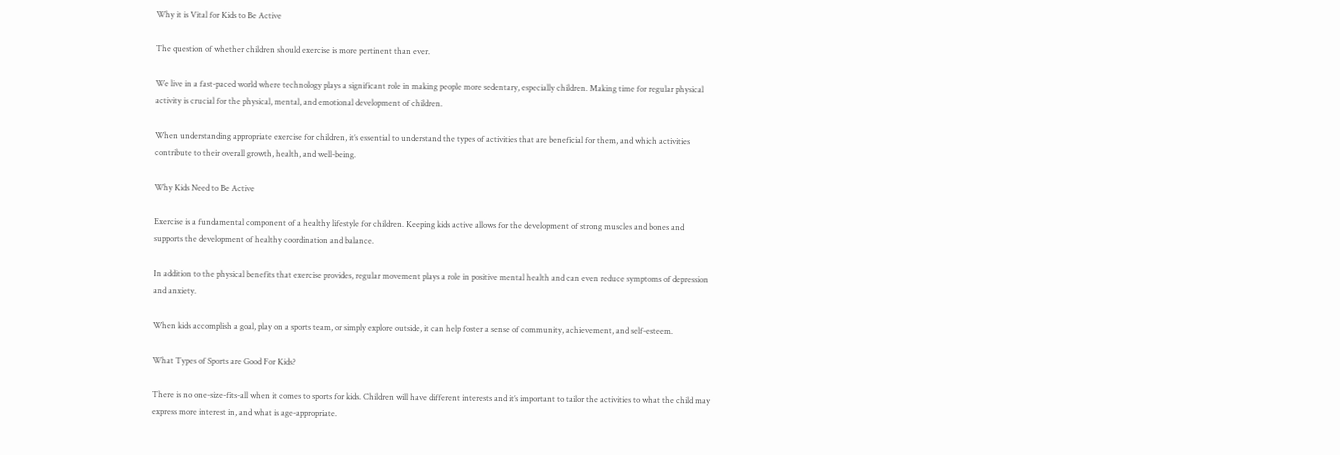Why it is Vital for Kids to Be Active

The question of whether children should exercise is more pertinent than ever.

We live in a fast-paced world where technology plays a significant role in making people more sedentary, especially children. Making time for regular physical activity is crucial for the physical, mental, and emotional development of children.

When understanding appropriate exercise for children, it’s essential to understand the types of activities that are beneficial for them, and which activities contribute to their overall growth, health, and well-being.

Why Kids Need to Be Active

Exercise is a fundamental component of a healthy lifestyle for children. Keeping kids active allows for the development of strong muscles and bones and supports the development of healthy coordination and balance.

In addition to the physical benefits that exercise provides, regular movement plays a role in positive mental health and can even reduce symptoms of depression and anxiety.

When kids accomplish a goal, play on a sports team, or simply explore outside, it can help foster a sense of community, achievement, and self-esteem.

What Types of Sports are Good For Kids?

There is no one-size-fits-all when it comes to sports for kids. Children will have different interests and it’s important to tailor the activities to what the child may express more interest in, and what is age-appropriate.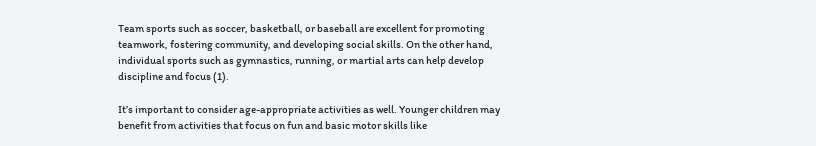Team sports such as soccer, basketball, or baseball are excellent for promoting teamwork, fostering community, and developing social skills. On the other hand, individual sports such as gymnastics, running, or martial arts can help develop discipline and focus (1).

It’s important to consider age-appropriate activities as well. Younger children may benefit from activities that focus on fun and basic motor skills like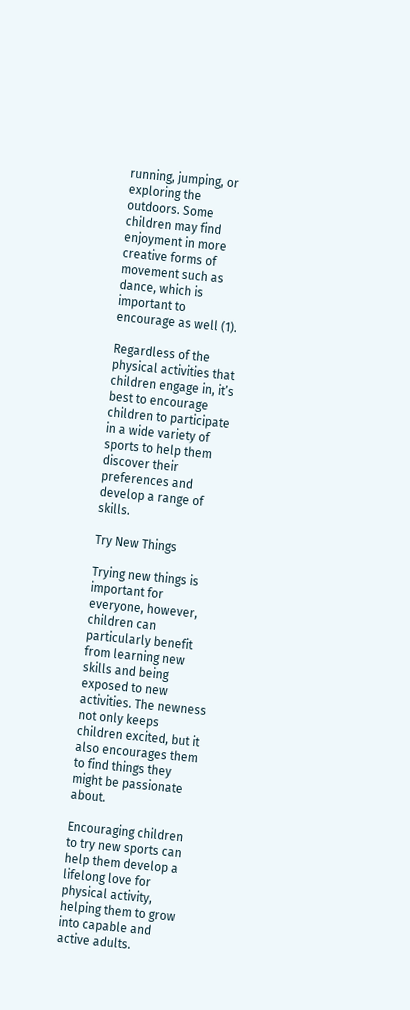running, jumping, or exploring the outdoors. Some children may find enjoyment in more creative forms of movement such as dance, which is important to encourage as well (1).

Regardless of the physical activities that children engage in, it’s best to encourage children to participate in a wide variety of sports to help them discover their preferences and develop a range of skills.

Try New Things

Trying new things is important for everyone, however, children can particularly benefit from learning new skills and being exposed to new activities. The newness not only keeps children excited, but it also encourages them to find things they might be passionate about.

Encouraging children to try new sports can help them develop a lifelong love for physical activity, helping them to grow into capable and active adults.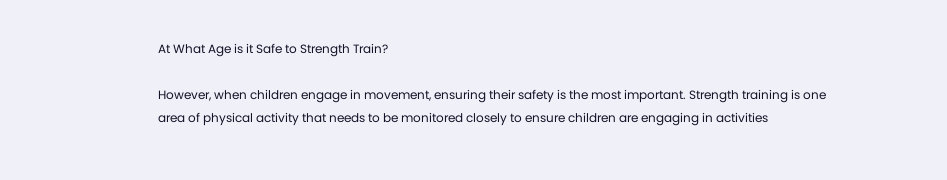At What Age is it Safe to Strength Train?

However, when children engage in movement, ensuring their safety is the most important. Strength training is one area of physical activity that needs to be monitored closely to ensure children are engaging in activities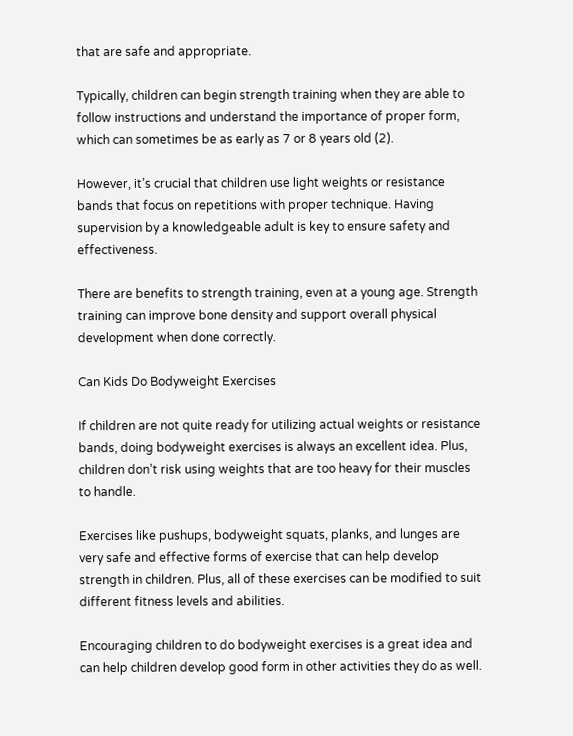that are safe and appropriate.

Typically, children can begin strength training when they are able to follow instructions and understand the importance of proper form, which can sometimes be as early as 7 or 8 years old (2).

However, it’s crucial that children use light weights or resistance bands that focus on repetitions with proper technique. Having supervision by a knowledgeable adult is key to ensure safety and effectiveness.

There are benefits to strength training, even at a young age. Strength training can improve bone density and support overall physical development when done correctly.

Can Kids Do Bodyweight Exercises

If children are not quite ready for utilizing actual weights or resistance bands, doing bodyweight exercises is always an excellent idea. Plus, children don’t risk using weights that are too heavy for their muscles to handle.

Exercises like pushups, bodyweight squats, planks, and lunges are very safe and effective forms of exercise that can help develop strength in children. Plus, all of these exercises can be modified to suit different fitness levels and abilities.

Encouraging children to do bodyweight exercises is a great idea and can help children develop good form in other activities they do as well.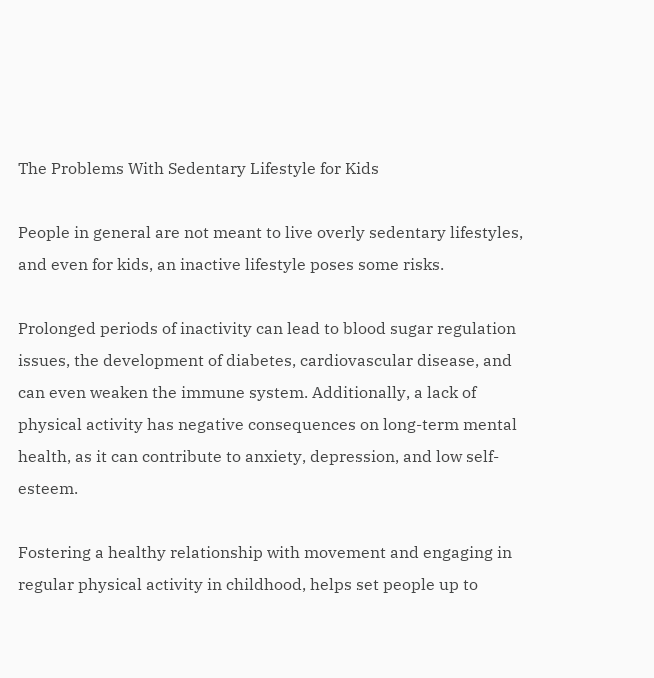The Problems With Sedentary Lifestyle for Kids

People in general are not meant to live overly sedentary lifestyles, and even for kids, an inactive lifestyle poses some risks.

Prolonged periods of inactivity can lead to blood sugar regulation issues, the development of diabetes, cardiovascular disease, and can even weaken the immune system. Additionally, a lack of physical activity has negative consequences on long-term mental health, as it can contribute to anxiety, depression, and low self-esteem.

Fostering a healthy relationship with movement and engaging in regular physical activity in childhood, helps set people up to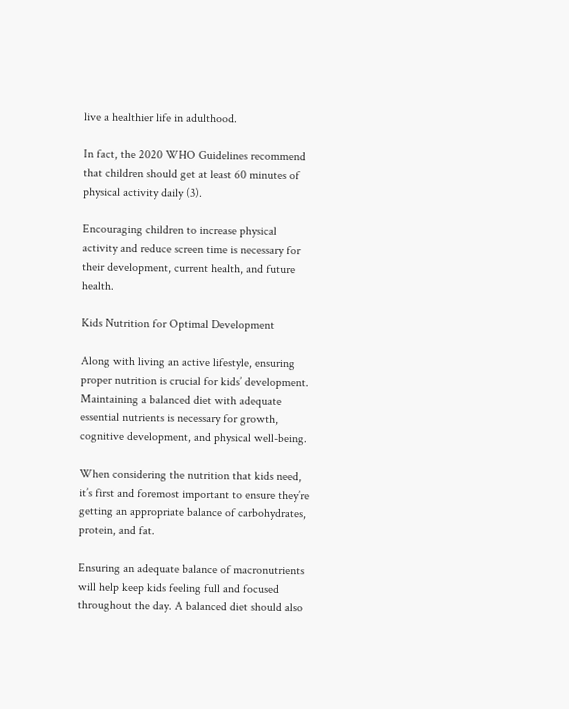live a healthier life in adulthood.

In fact, the 2020 WHO Guidelines recommend that children should get at least 60 minutes of physical activity daily (3).

Encouraging children to increase physical activity and reduce screen time is necessary for their development, current health, and future health.

Kids Nutrition for Optimal Development

Along with living an active lifestyle, ensuring proper nutrition is crucial for kids’ development. Maintaining a balanced diet with adequate essential nutrients is necessary for growth, cognitive development, and physical well-being.

When considering the nutrition that kids need, it’s first and foremost important to ensure they’re getting an appropriate balance of carbohydrates, protein, and fat.

Ensuring an adequate balance of macronutrients will help keep kids feeling full and focused throughout the day. A balanced diet should also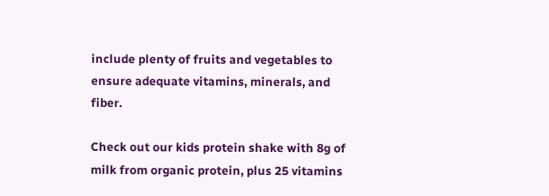include plenty of fruits and vegetables to ensure adequate vitamins, minerals, and fiber.

Check out our kids protein shake with 8g of milk from organic protein, plus 25 vitamins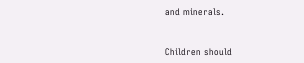and minerals.


Children should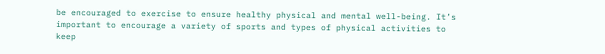be encouraged to exercise to ensure healthy physical and mental well-being. It’s important to encourage a variety of sports and types of physical activities to keep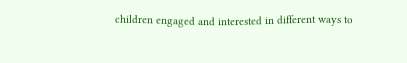children engaged and interested in different ways to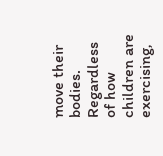move their bodies. Regardless of how children are exercising,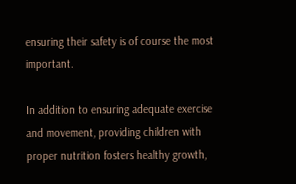ensuring their safety is of course the most important.

In addition to ensuring adequate exercise and movement, providing children with proper nutrition fosters healthy growth,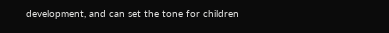development, and can set the tone for children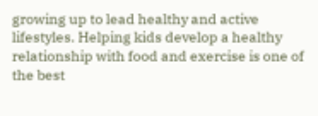growing up to lead healthy and active lifestyles. Helping kids develop a healthy relationship with food and exercise is one of the best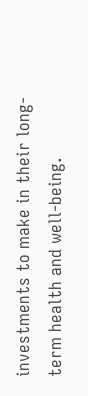investments to make in their long-term health and well-being.